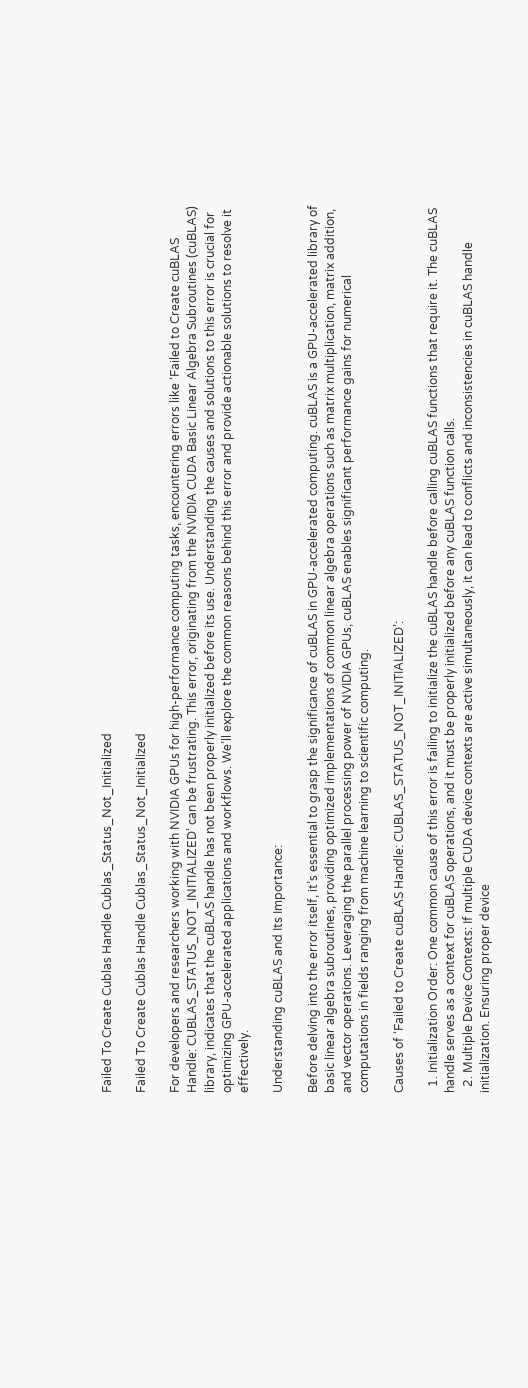Failed To Create Cublas Handle Cublas_Status_Not_Initialized

Failed To Create Cublas Handle Cublas_Status_Not_Initialized

For developers and researchers working with NVIDIA GPUs for high-performance computing tasks, encountering errors like ‘Failed to Create cuBLAS Handle: CUBLAS_STATUS_NOT_INITIALIZED’ can be frustrating. This error, originating from the NVIDIA CUDA Basic Linear Algebra Subroutines (cuBLAS) library, indicates that the cuBLAS handle has not been properly initialized before its use. Understanding the causes and solutions to this error is crucial for optimizing GPU-accelerated applications and workflows. We’ll explore the common reasons behind this error and provide actionable solutions to resolve it effectively.

Understanding cuBLAS and Its Importance:

Before delving into the error itself, it’s essential to grasp the significance of cuBLAS in GPU-accelerated computing. cuBLAS is a GPU-accelerated library of basic linear algebra subroutines, providing optimized implementations of common linear algebra operations such as matrix multiplication, matrix addition, and vector operations. Leveraging the parallel processing power of NVIDIA GPUs, cuBLAS enables significant performance gains for numerical computations in fields ranging from machine learning to scientific computing.

Causes of ‘Failed to Create cuBLAS Handle: CUBLAS_STATUS_NOT_INITIALIZED’:

  1. Initialization Order: One common cause of this error is failing to initialize the cuBLAS handle before calling cuBLAS functions that require it. The cuBLAS handle serves as a context for cuBLAS operations, and it must be properly initialized before any cuBLAS function calls.
  2. Multiple Device Contexts: If multiple CUDA device contexts are active simultaneously, it can lead to conflicts and inconsistencies in cuBLAS handle initialization. Ensuring proper device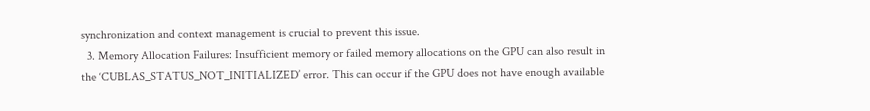synchronization and context management is crucial to prevent this issue.
  3. Memory Allocation Failures: Insufficient memory or failed memory allocations on the GPU can also result in the ‘CUBLAS_STATUS_NOT_INITIALIZED’ error. This can occur if the GPU does not have enough available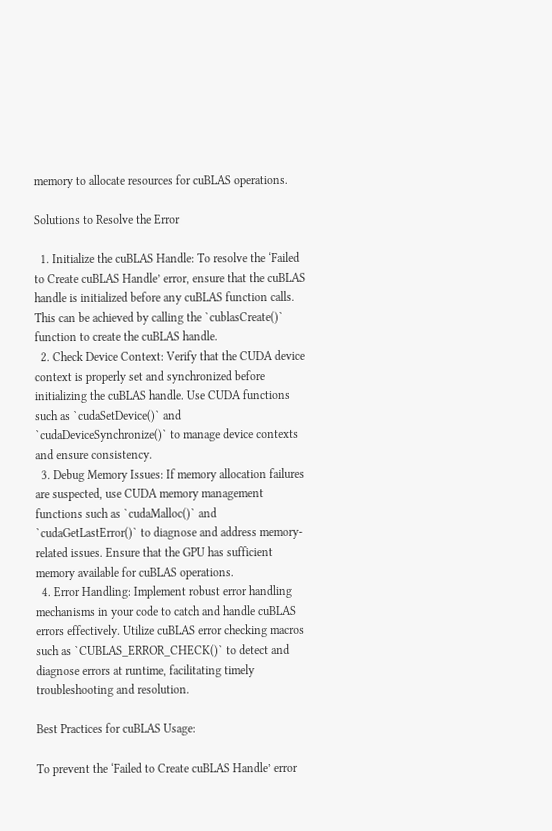memory to allocate resources for cuBLAS operations.

Solutions to Resolve the Error

  1. Initialize the cuBLAS Handle: To resolve the ‘Failed to Create cuBLAS Handle’ error, ensure that the cuBLAS handle is initialized before any cuBLAS function calls. This can be achieved by calling the `cublasCreate()` function to create the cuBLAS handle.
  2. Check Device Context: Verify that the CUDA device context is properly set and synchronized before initializing the cuBLAS handle. Use CUDA functions such as `cudaSetDevice()` and `cudaDeviceSynchronize()` to manage device contexts and ensure consistency.
  3. Debug Memory Issues: If memory allocation failures are suspected, use CUDA memory management functions such as `cudaMalloc()` and `cudaGetLastError()` to diagnose and address memory-related issues. Ensure that the GPU has sufficient memory available for cuBLAS operations.
  4. Error Handling: Implement robust error handling mechanisms in your code to catch and handle cuBLAS errors effectively. Utilize cuBLAS error checking macros such as `CUBLAS_ERROR_CHECK()` to detect and diagnose errors at runtime, facilitating timely troubleshooting and resolution.

Best Practices for cuBLAS Usage:

To prevent the ‘Failed to Create cuBLAS Handle’ error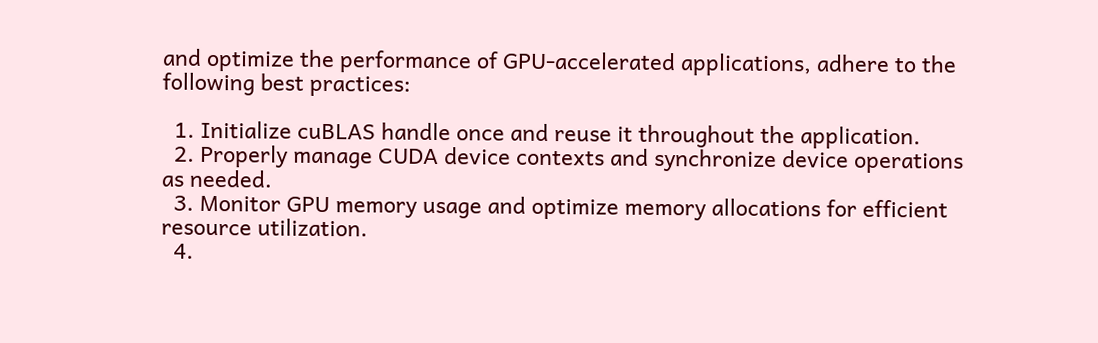and optimize the performance of GPU-accelerated applications, adhere to the following best practices:

  1. Initialize cuBLAS handle once and reuse it throughout the application.
  2. Properly manage CUDA device contexts and synchronize device operations as needed.
  3. Monitor GPU memory usage and optimize memory allocations for efficient resource utilization.
  4.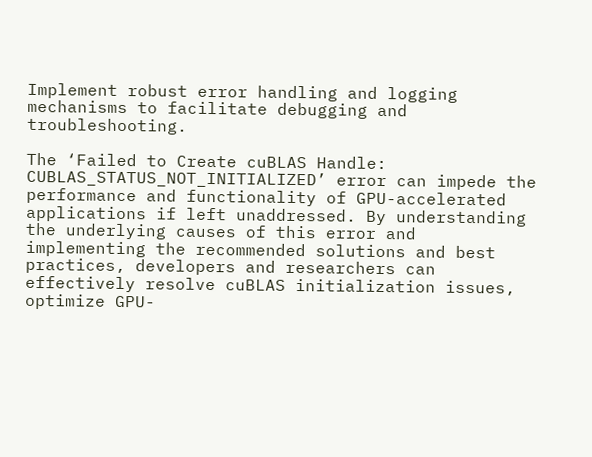Implement robust error handling and logging mechanisms to facilitate debugging and troubleshooting.

The ‘Failed to Create cuBLAS Handle: CUBLAS_STATUS_NOT_INITIALIZED’ error can impede the performance and functionality of GPU-accelerated applications if left unaddressed. By understanding the underlying causes of this error and implementing the recommended solutions and best practices, developers and researchers can effectively resolve cuBLAS initialization issues, optimize GPU-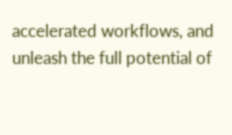accelerated workflows, and unleash the full potential of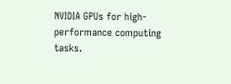NVIDIA GPUs for high-performance computing tasks.